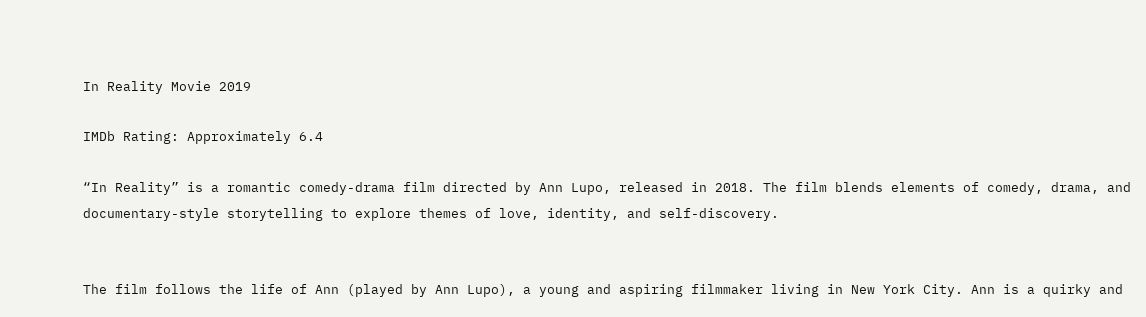In Reality Movie 2019

IMDb Rating: Approximately 6.4

“In Reality” is a romantic comedy-drama film directed by Ann Lupo, released in 2018. The film blends elements of comedy, drama, and documentary-style storytelling to explore themes of love, identity, and self-discovery.


The film follows the life of Ann (played by Ann Lupo), a young and aspiring filmmaker living in New York City. Ann is a quirky and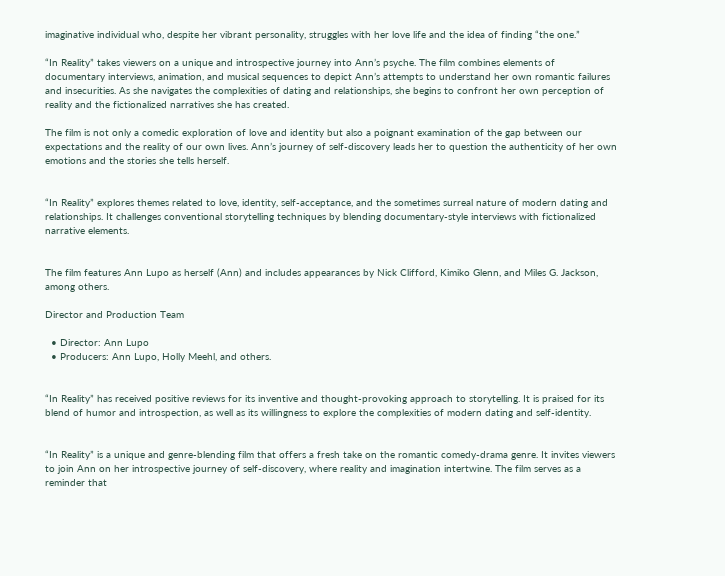imaginative individual who, despite her vibrant personality, struggles with her love life and the idea of finding “the one.”

“In Reality” takes viewers on a unique and introspective journey into Ann’s psyche. The film combines elements of documentary interviews, animation, and musical sequences to depict Ann’s attempts to understand her own romantic failures and insecurities. As she navigates the complexities of dating and relationships, she begins to confront her own perception of reality and the fictionalized narratives she has created.

The film is not only a comedic exploration of love and identity but also a poignant examination of the gap between our expectations and the reality of our own lives. Ann’s journey of self-discovery leads her to question the authenticity of her own emotions and the stories she tells herself.


“In Reality” explores themes related to love, identity, self-acceptance, and the sometimes surreal nature of modern dating and relationships. It challenges conventional storytelling techniques by blending documentary-style interviews with fictionalized narrative elements.


The film features Ann Lupo as herself (Ann) and includes appearances by Nick Clifford, Kimiko Glenn, and Miles G. Jackson, among others.

Director and Production Team

  • Director: Ann Lupo
  • Producers: Ann Lupo, Holly Meehl, and others.


“In Reality” has received positive reviews for its inventive and thought-provoking approach to storytelling. It is praised for its blend of humor and introspection, as well as its willingness to explore the complexities of modern dating and self-identity.


“In Reality” is a unique and genre-blending film that offers a fresh take on the romantic comedy-drama genre. It invites viewers to join Ann on her introspective journey of self-discovery, where reality and imagination intertwine. The film serves as a reminder that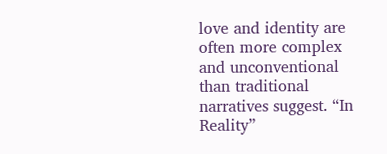love and identity are often more complex and unconventional than traditional narratives suggest. “In Reality”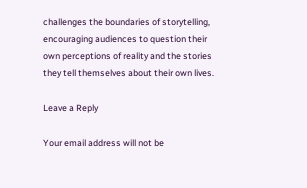challenges the boundaries of storytelling, encouraging audiences to question their own perceptions of reality and the stories they tell themselves about their own lives.

Leave a Reply

Your email address will not be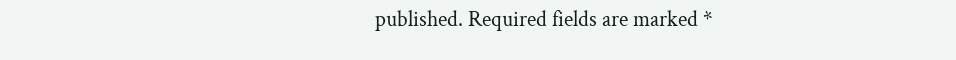published. Required fields are marked *